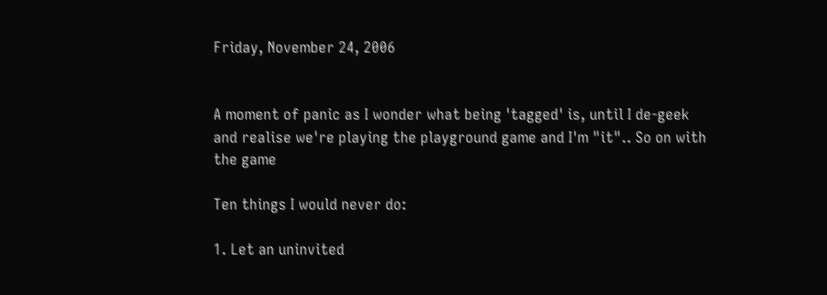Friday, November 24, 2006


A moment of panic as I wonder what being 'tagged' is, until I de-geek and realise we're playing the playground game and I'm "it".. So on with the game

Ten things I would never do:

1. Let an uninvited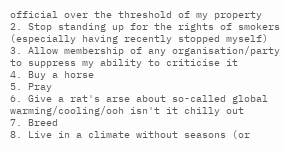official over the threshold of my property
2. Stop standing up for the rights of smokers (especially having recently stopped myself)
3. Allow membership of any organisation/party to suppress my ability to criticise it
4. Buy a horse
5. Pray
6. Give a rat's arse about so-called global warming/cooling/ooh isn't it chilly out
7. Breed
8. Live in a climate without seasons (or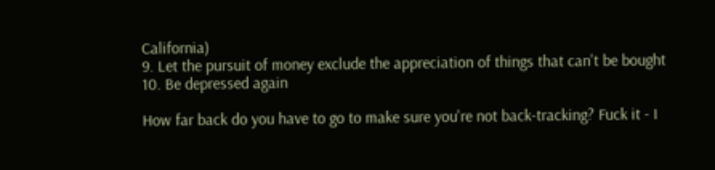California)
9. Let the pursuit of money exclude the appreciation of things that can't be bought
10. Be depressed again

How far back do you have to go to make sure you're not back-tracking? Fuck it - I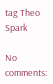tag Theo Spark

No comments: